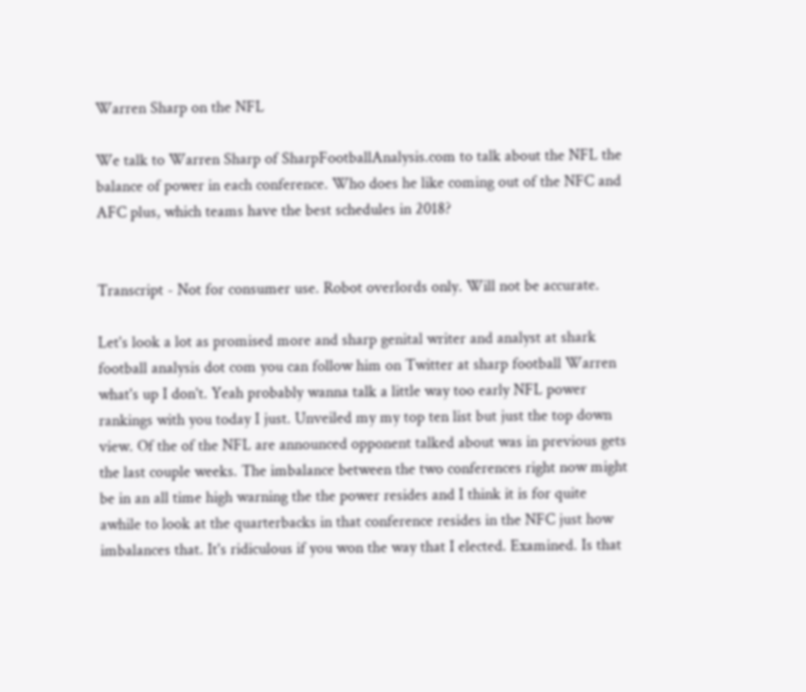Warren Sharp on the NFL

We talk to Warren Sharp of SharpFootballAnalysis.com to talk about the NFL the balance of power in each conference. Who does he like coming out of the NFC and AFC plus, which teams have the best schedules in 2018?


Transcript - Not for consumer use. Robot overlords only. Will not be accurate.

Let's look a lot as promised more and sharp genital writer and analyst at shark football analysis dot com you can follow him on Twitter at sharp football Warren what's up I don't. Yeah probably wanna talk a little way too early NFL power rankings with you today I just. Unveiled my my top ten list but just the top down view. Of the of the NFL are announced opponent talked about was in previous gets the last couple weeks. The imbalance between the two conferences right now might be in an all time high warning the the power resides and I think it is for quite awhile to look at the quarterbacks in that conference resides in the NFC just how imbalances that. It's ridiculous if you won the way that I elected. Examined. Is that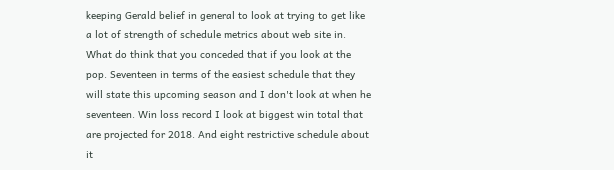keeping Gerald belief in general to look at trying to get like a lot of strength of schedule metrics about web site in. What do think that you conceded that if you look at the pop. Seventeen in terms of the easiest schedule that they will state this upcoming season and I don't look at when he seventeen. Win loss record I look at biggest win total that are projected for 2018. And eight restrictive schedule about it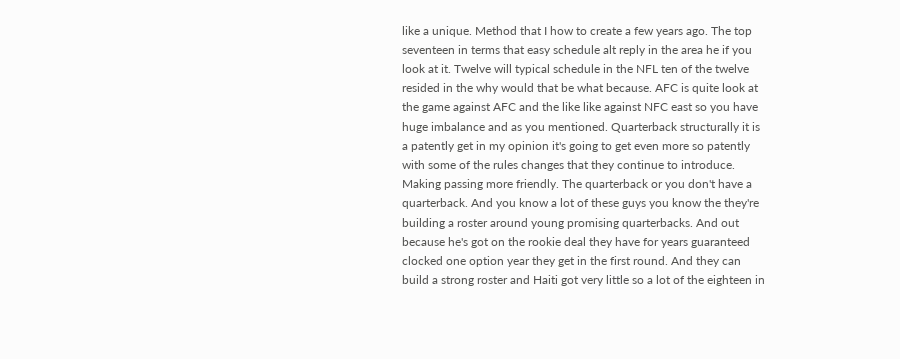like a unique. Method that I how to create a few years ago. The top seventeen in terms that easy schedule alt reply in the area he if you look at it. Twelve will typical schedule in the NFL ten of the twelve resided in the why would that be what because. AFC is quite look at the game against AFC and the like like against NFC east so you have huge imbalance and as you mentioned. Quarterback structurally it is a patently get in my opinion it's going to get even more so patently with some of the rules changes that they continue to introduce. Making passing more friendly. The quarterback or you don't have a quarterback. And you know a lot of these guys you know the they're building a roster around young promising quarterbacks. And out because he's got on the rookie deal they have for years guaranteed clocked one option year they get in the first round. And they can build a strong roster and Haiti got very little so a lot of the eighteen in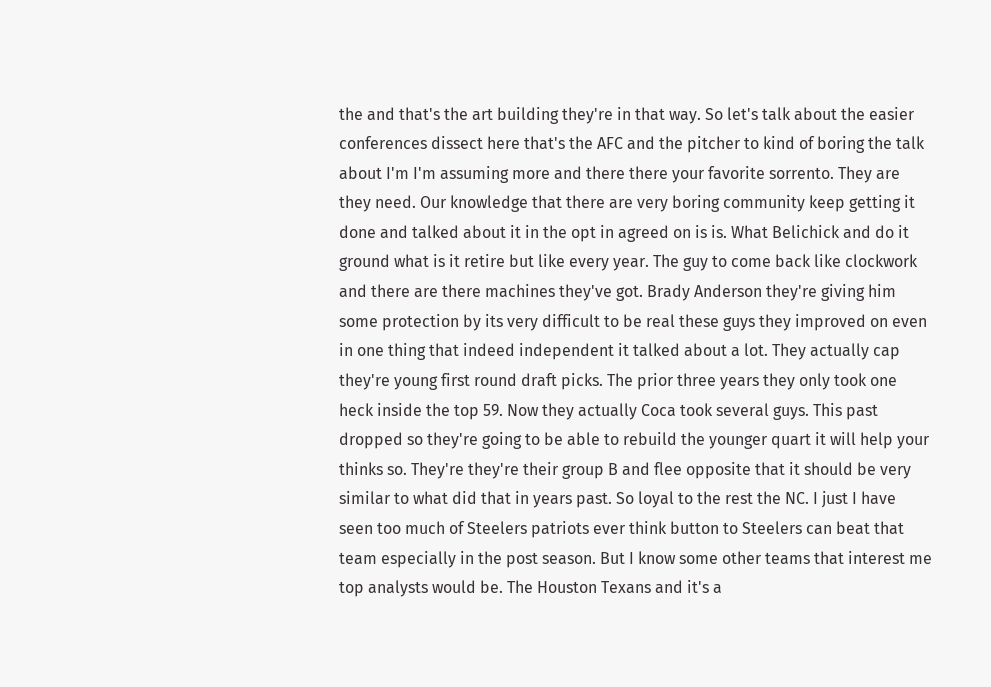the and that's the art building they're in that way. So let's talk about the easier conferences dissect here that's the AFC and the pitcher to kind of boring the talk about I'm I'm assuming more and there there your favorite sorrento. They are they need. Our knowledge that there are very boring community keep getting it done and talked about it in the opt in agreed on is is. What Belichick and do it ground what is it retire but like every year. The guy to come back like clockwork and there are there machines they've got. Brady Anderson they're giving him some protection by its very difficult to be real these guys they improved on even in one thing that indeed independent it talked about a lot. They actually cap they're young first round draft picks. The prior three years they only took one heck inside the top 59. Now they actually Coca took several guys. This past dropped so they're going to be able to rebuild the younger quart it will help your thinks so. They're they're their group B and flee opposite that it should be very similar to what did that in years past. So loyal to the rest the NC. I just I have seen too much of Steelers patriots ever think button to Steelers can beat that team especially in the post season. But I know some other teams that interest me top analysts would be. The Houston Texans and it's a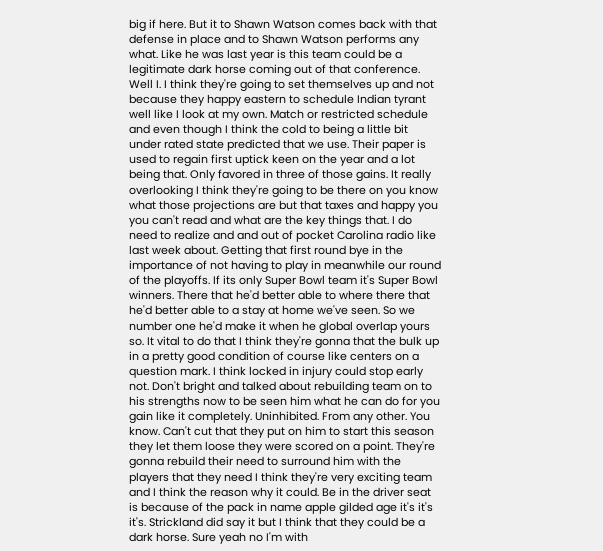big if here. But it to Shawn Watson comes back with that defense in place and to Shawn Watson performs any what. Like he was last year is this team could be a legitimate dark horse coming out of that conference. Well I. I think they're going to set themselves up and not because they happy eastern to schedule Indian tyrant well like I look at my own. Match or restricted schedule and even though I think the cold to being a little bit under rated state predicted that we use. Their paper is used to regain first uptick keen on the year and a lot being that. Only favored in three of those gains. It really overlooking I think they're going to be there on you know what those projections are but that taxes and happy you you can't read and what are the key things that. I do need to realize and and out of pocket Carolina radio like last week about. Getting that first round bye in the importance of not having to play in meanwhile our round of the playoffs. If its only Super Bowl team it's Super Bowl winners. There that he'd better able to where there that he'd better able to a stay at home we've seen. So we number one he'd make it when he global overlap yours so. It vital to do that I think they're gonna that the bulk up in a pretty good condition of course like centers on a question mark. I think locked in injury could stop early not. Don't bright and talked about rebuilding team on to his strengths now to be seen him what he can do for you gain like it completely. Uninhibited. From any other. You know. Can't cut that they put on him to start this season they let them loose they were scored on a point. They're gonna rebuild their need to surround him with the players that they need I think they're very exciting team and I think the reason why it could. Be in the driver seat is because of the pack in name apple gilded age it's it's it's. Strickland did say it but I think that they could be a dark horse. Sure yeah no I'm with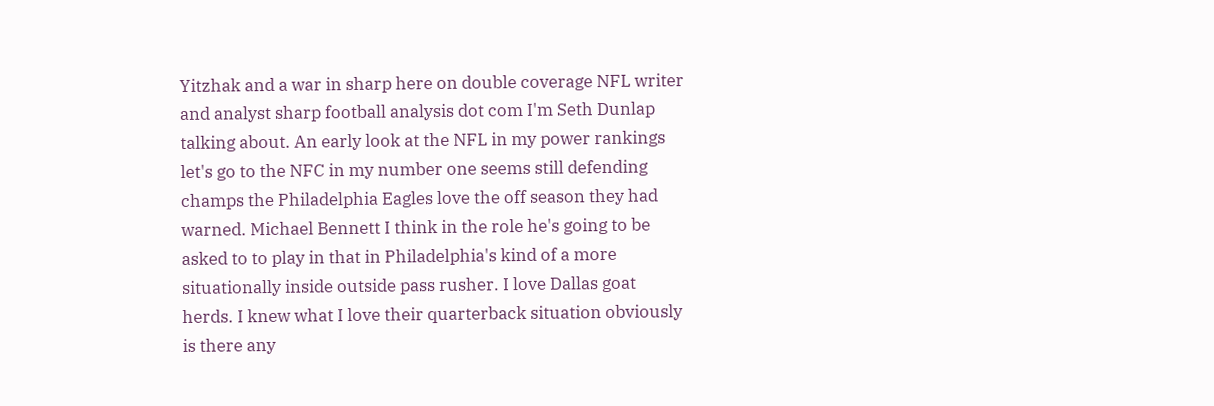Yitzhak and a war in sharp here on double coverage NFL writer and analyst sharp football analysis dot com I'm Seth Dunlap talking about. An early look at the NFL in my power rankings let's go to the NFC in my number one seems still defending champs the Philadelphia Eagles love the off season they had warned. Michael Bennett I think in the role he's going to be asked to to play in that in Philadelphia's kind of a more situationally inside outside pass rusher. I love Dallas goat herds. I knew what I love their quarterback situation obviously is there any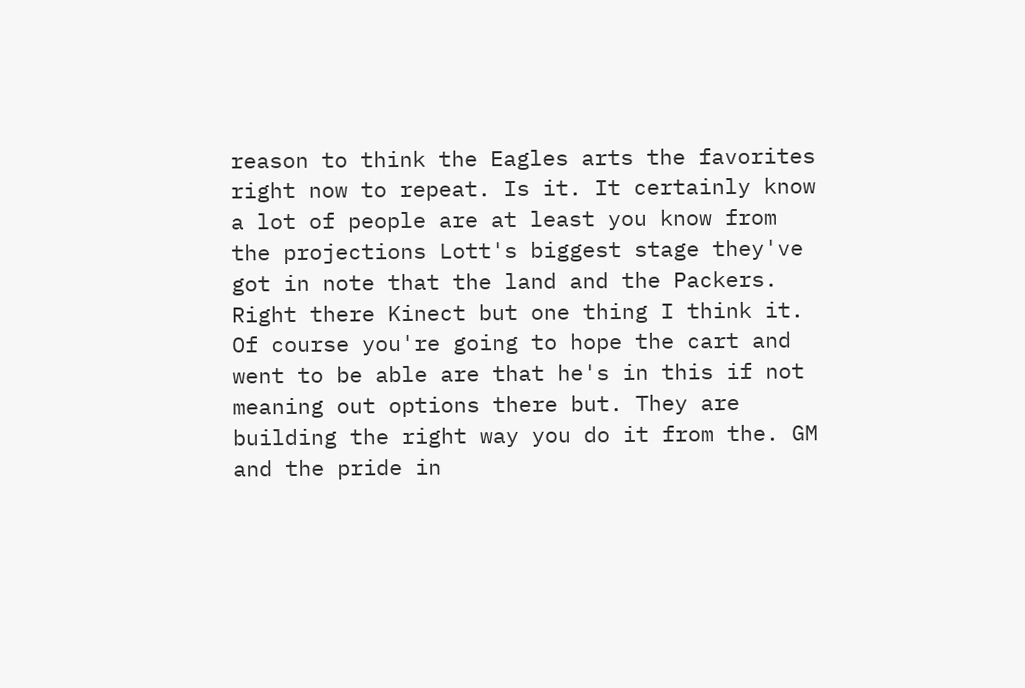reason to think the Eagles arts the favorites right now to repeat. Is it. It certainly know a lot of people are at least you know from the projections Lott's biggest stage they've got in note that the land and the Packers. Right there Kinect but one thing I think it. Of course you're going to hope the cart and went to be able are that he's in this if not meaning out options there but. They are building the right way you do it from the. GM and the pride in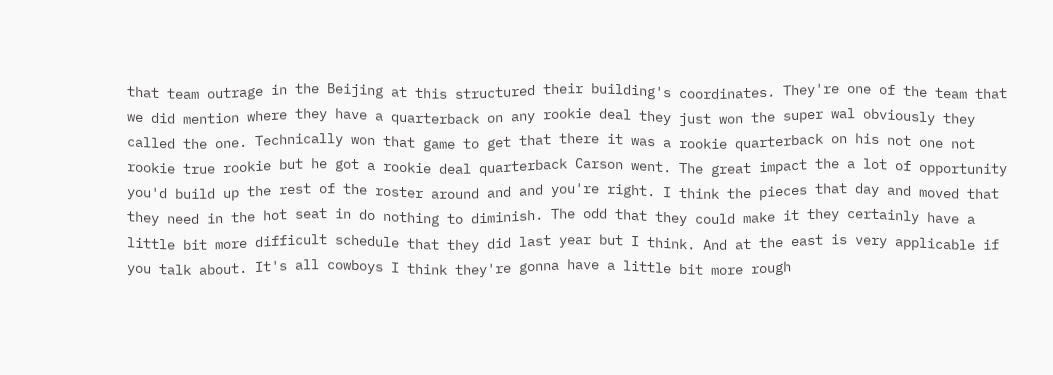that team outrage in the Beijing at this structured their building's coordinates. They're one of the team that we did mention where they have a quarterback on any rookie deal they just won the super wal obviously they called the one. Technically won that game to get that there it was a rookie quarterback on his not one not rookie true rookie but he got a rookie deal quarterback Carson went. The great impact the a lot of opportunity you'd build up the rest of the roster around and and you're right. I think the pieces that day and moved that they need in the hot seat in do nothing to diminish. The odd that they could make it they certainly have a little bit more difficult schedule that they did last year but I think. And at the east is very applicable if you talk about. It's all cowboys I think they're gonna have a little bit more rough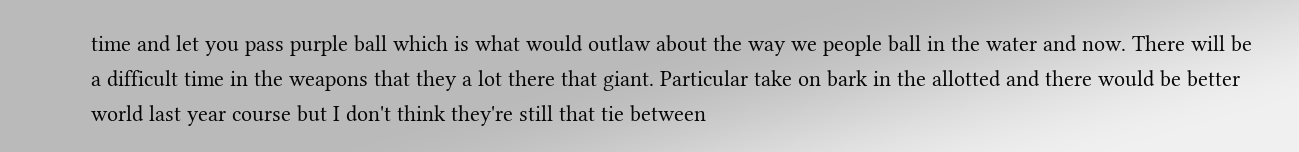time and let you pass purple ball which is what would outlaw about the way we people ball in the water and now. There will be a difficult time in the weapons that they a lot there that giant. Particular take on bark in the allotted and there would be better world last year course but I don't think they're still that tie between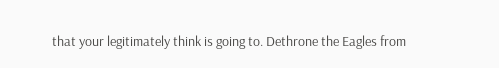that your legitimately think is going to. Dethrone the Eagles from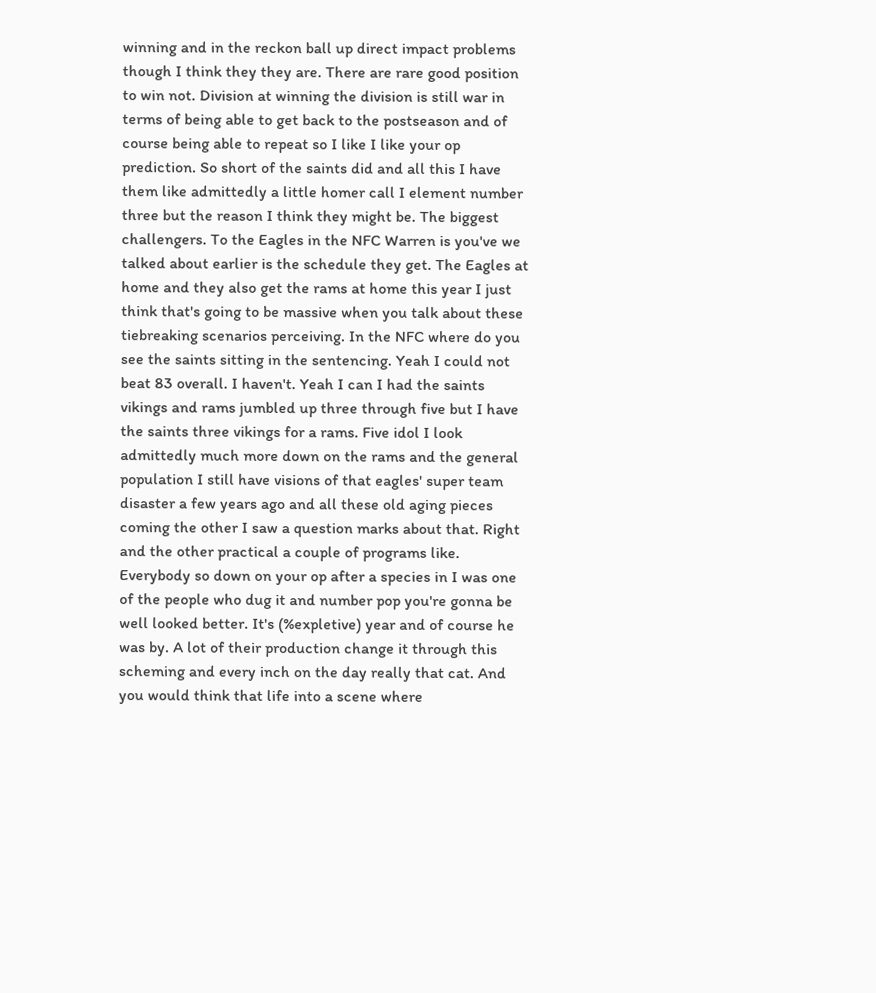winning and in the reckon ball up direct impact problems though I think they they are. There are rare good position to win not. Division at winning the division is still war in terms of being able to get back to the postseason and of course being able to repeat so I like I like your op prediction. So short of the saints did and all this I have them like admittedly a little homer call I element number three but the reason I think they might be. The biggest challengers. To the Eagles in the NFC Warren is you've we talked about earlier is the schedule they get. The Eagles at home and they also get the rams at home this year I just think that's going to be massive when you talk about these tiebreaking scenarios perceiving. In the NFC where do you see the saints sitting in the sentencing. Yeah I could not beat 83 overall. I haven't. Yeah I can I had the saints vikings and rams jumbled up three through five but I have the saints three vikings for a rams. Five idol I look admittedly much more down on the rams and the general population I still have visions of that eagles' super team disaster a few years ago and all these old aging pieces coming the other I saw a question marks about that. Right and the other practical a couple of programs like. Everybody so down on your op after a species in I was one of the people who dug it and number pop you're gonna be well looked better. It's (%expletive) year and of course he was by. A lot of their production change it through this scheming and every inch on the day really that cat. And you would think that life into a scene where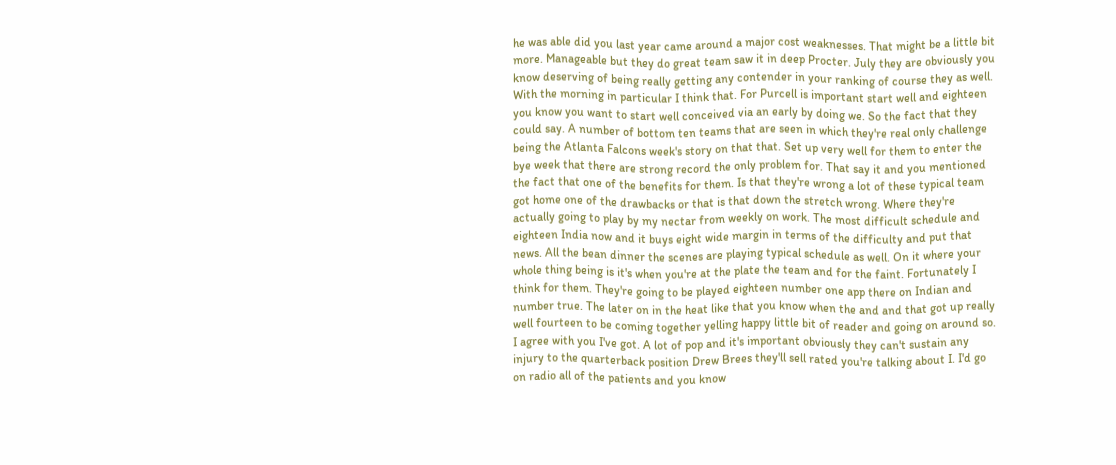he was able did you last year came around a major cost weaknesses. That might be a little bit more. Manageable but they do great team saw it in deep Procter. July they are obviously you know deserving of being really getting any contender in your ranking of course they as well. With the morning in particular I think that. For Purcell is important start well and eighteen you know you want to start well conceived via an early by doing we. So the fact that they could say. A number of bottom ten teams that are seen in which they're real only challenge being the Atlanta Falcons week's story on that that. Set up very well for them to enter the bye week that there are strong record the only problem for. That say it and you mentioned the fact that one of the benefits for them. Is that they're wrong a lot of these typical team got home one of the drawbacks or that is that down the stretch wrong. Where they're actually going to play by my nectar from weekly on work. The most difficult schedule and eighteen India now and it buys eight wide margin in terms of the difficulty and put that news. All the bean dinner the scenes are playing typical schedule as well. On it where your whole thing being is it's when you're at the plate the team and for the faint. Fortunately I think for them. They're going to be played eighteen number one app there on Indian and number true. The later on in the heat like that you know when the and and that got up really well fourteen to be coming together yelling happy little bit of reader and going on around so. I agree with you I've got. A lot of pop and it's important obviously they can't sustain any injury to the quarterback position Drew Brees they'll sell rated you're talking about I. I'd go on radio all of the patients and you know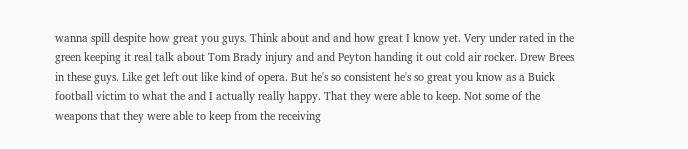wanna spill despite how great you guys. Think about and and how great I know yet. Very under rated in the green keeping it real talk about Tom Brady injury and and Peyton handing it out cold air rocker. Drew Brees in these guys. Like get left out like kind of opera. But he's so consistent he's so great you know as a Buick football victim to what the and I actually really happy. That they were able to keep. Not some of the weapons that they were able to keep from the receiving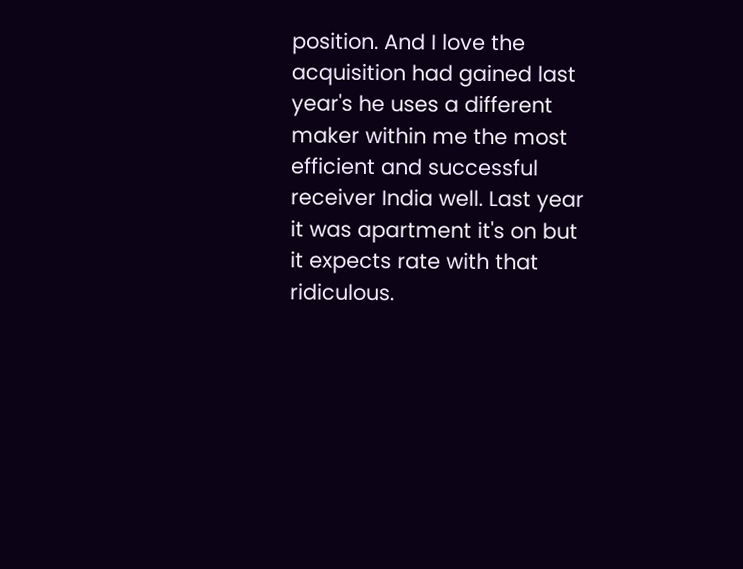position. And I love the acquisition had gained last year's he uses a different maker within me the most efficient and successful receiver India well. Last year it was apartment it's on but it expects rate with that ridiculous.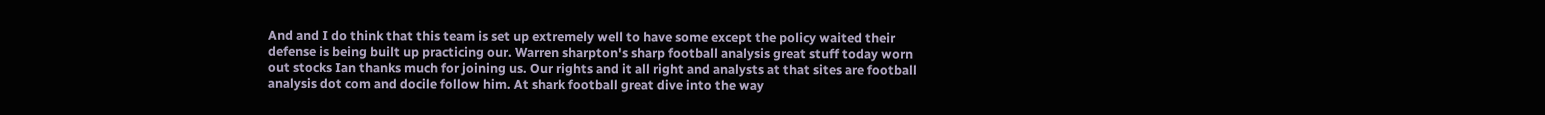And and I do think that this team is set up extremely well to have some except the policy waited their defense is being built up practicing our. Warren sharpton's sharp football analysis great stuff today worn out stocks Ian thanks much for joining us. Our rights and it all right and analysts at that sites are football analysis dot com and docile follow him. At shark football great dive into the way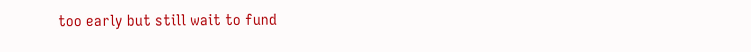too early but still wait to fund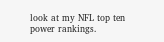look at my NFL top ten power rankings.